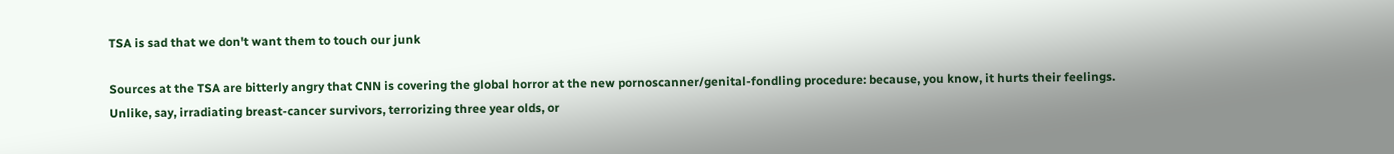TSA is sad that we don't want them to touch our junk

Sources at the TSA are bitterly angry that CNN is covering the global horror at the new pornoscanner/genital-fondling procedure: because, you know, it hurts their feelings. Unlike, say, irradiating breast-cancer survivors, terrorizing three year olds, or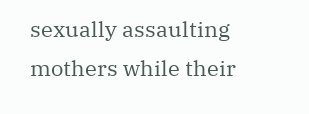sexually assaulting mothers while their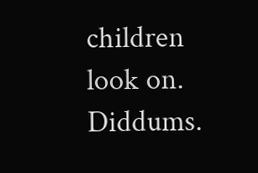children look on. Diddums.